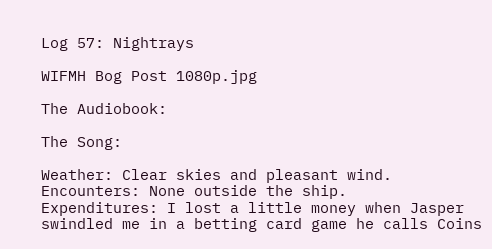Log 57: Nightrays

WIFMH Bog Post 1080p.jpg

The Audiobook:

The Song:

Weather: Clear skies and pleasant wind.
Encounters: None outside the ship.
Expenditures: I lost a little money when Jasper swindled me in a betting card game he calls Coins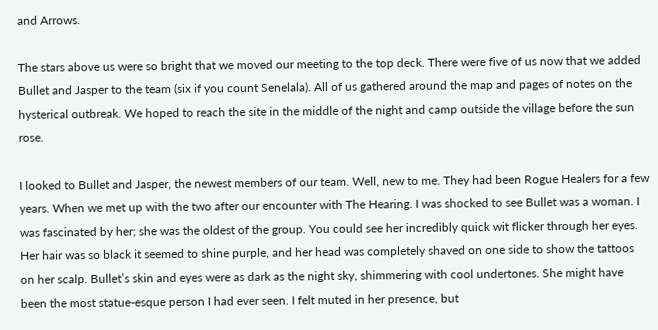and Arrows.

The stars above us were so bright that we moved our meeting to the top deck. There were five of us now that we added Bullet and Jasper to the team (six if you count Senelala). All of us gathered around the map and pages of notes on the hysterical outbreak. We hoped to reach the site in the middle of the night and camp outside the village before the sun rose.

I looked to Bullet and Jasper, the newest members of our team. Well, new to me. They had been Rogue Healers for a few years. When we met up with the two after our encounter with The Hearing. I was shocked to see Bullet was a woman. I was fascinated by her; she was the oldest of the group. You could see her incredibly quick wit flicker through her eyes. Her hair was so black it seemed to shine purple, and her head was completely shaved on one side to show the tattoos on her scalp. Bullet’s skin and eyes were as dark as the night sky, shimmering with cool undertones. She might have been the most statue-esque person I had ever seen. I felt muted in her presence, but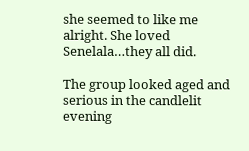she seemed to like me alright. She loved Senelala…they all did.

The group looked aged and serious in the candlelit evening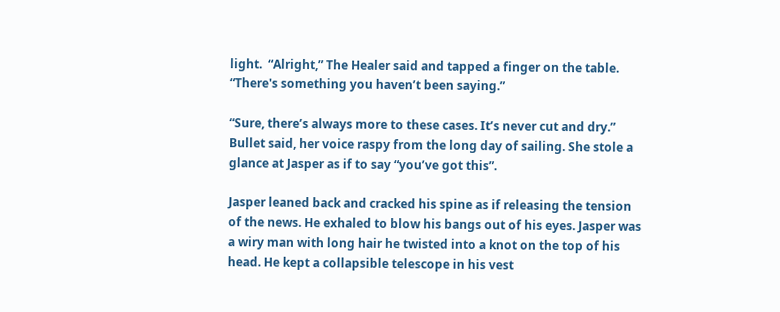light.  “Alright,” The Healer said and tapped a finger on the table. “There's something you haven’t been saying.”

“Sure, there’s always more to these cases. It’s never cut and dry.” Bullet said, her voice raspy from the long day of sailing. She stole a glance at Jasper as if to say “you’ve got this”.

Jasper leaned back and cracked his spine as if releasing the tension of the news. He exhaled to blow his bangs out of his eyes. Jasper was a wiry man with long hair he twisted into a knot on the top of his head. He kept a collapsible telescope in his vest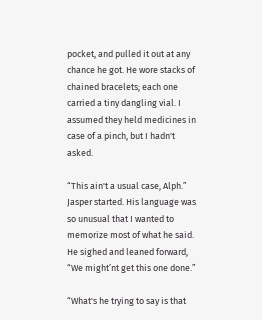pocket, and pulled it out at any chance he got. He wore stacks of chained bracelets; each one carried a tiny dangling vial. I assumed they held medicines in case of a pinch, but I hadn't asked.

“This ain't a usual case, Alph.” Jasper started. His language was so unusual that I wanted to memorize most of what he said. He sighed and leaned forward, “We might’nt get this one done.”

“What's he trying to say is that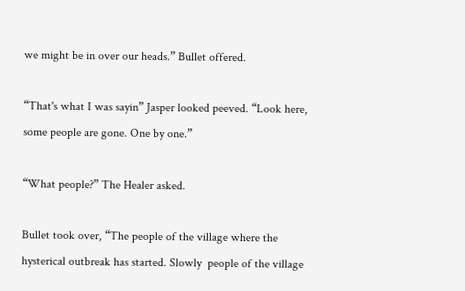we might be in over our heads.” Bullet offered.

“That's what I was sayin” Jasper looked peeved. “Look here, some people are gone. One by one.”

“What people?” The Healer asked.

Bullet took over, “The people of the village where the hysterical outbreak has started. Slowly  people of the village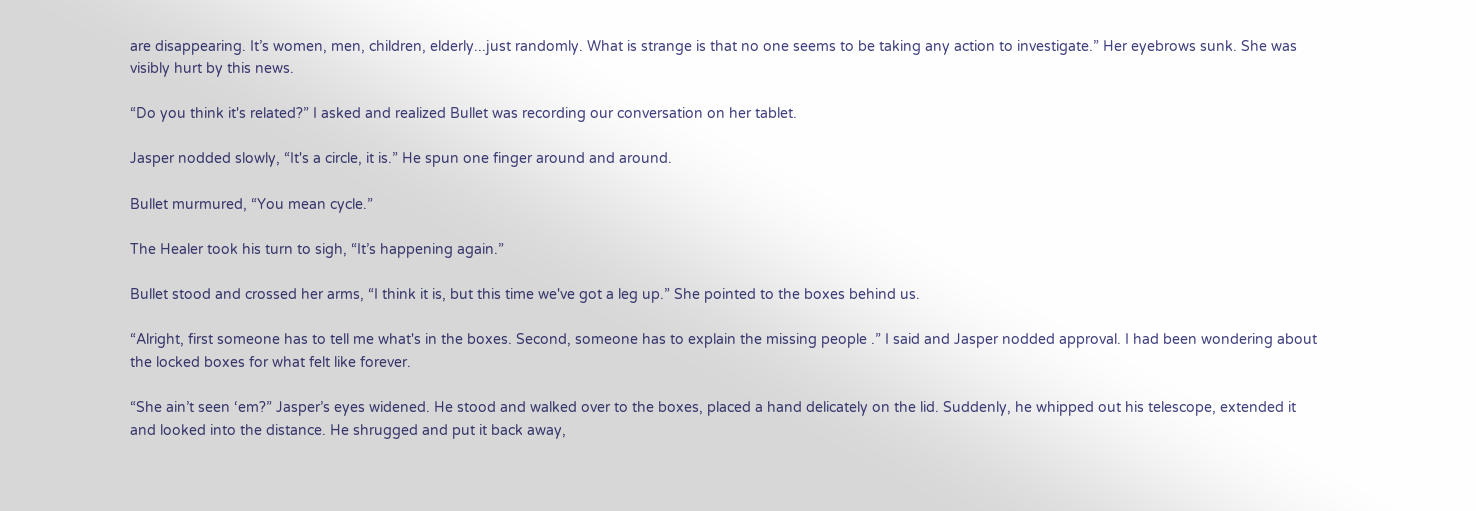are disappearing. It’s women, men, children, elderly...just randomly. What is strange is that no one seems to be taking any action to investigate.” Her eyebrows sunk. She was visibly hurt by this news.

“Do you think it's related?” I asked and realized Bullet was recording our conversation on her tablet.

Jasper nodded slowly, “It's a circle, it is.” He spun one finger around and around.

Bullet murmured, “You mean cycle.”

The Healer took his turn to sigh, “It’s happening again.”

Bullet stood and crossed her arms, “I think it is, but this time we've got a leg up.” She pointed to the boxes behind us.

“Alright, first someone has to tell me what's in the boxes. Second, someone has to explain the missing people .” I said and Jasper nodded approval. I had been wondering about the locked boxes for what felt like forever.

“She ain’t seen ‘em?” Jasper’s eyes widened. He stood and walked over to the boxes, placed a hand delicately on the lid. Suddenly, he whipped out his telescope, extended it and looked into the distance. He shrugged and put it back away,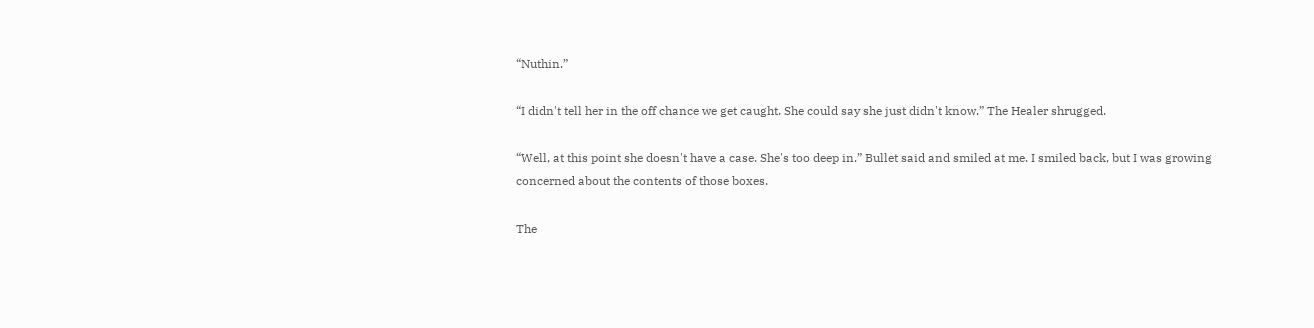“Nuthin.”

“I didn't tell her in the off chance we get caught. She could say she just didn't know.” The Healer shrugged.

“Well, at this point she doesn't have a case. She's too deep in.” Bullet said and smiled at me. I smiled back, but I was growing concerned about the contents of those boxes.

The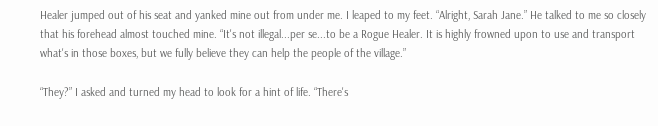Healer jumped out of his seat and yanked mine out from under me. I leaped to my feet. “Alright, Sarah Jane.” He talked to me so closely that his forehead almost touched mine. “It's not illegal...per se...to be a Rogue Healer. It is highly frowned upon to use and transport what's in those boxes, but we fully believe they can help the people of the village.”

“They?” I asked and turned my head to look for a hint of life. “There's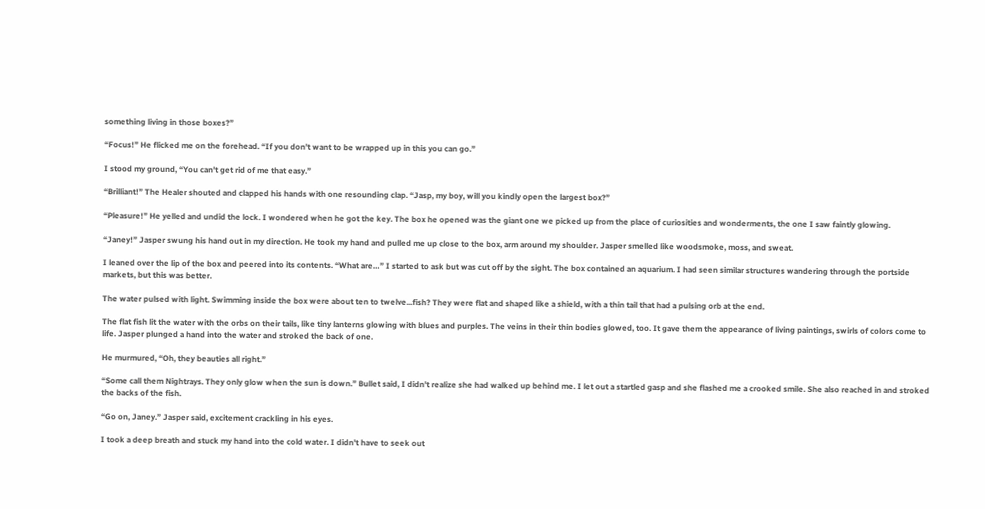something living in those boxes?”

“Focus!” He flicked me on the forehead. “If you don't want to be wrapped up in this you can go.”

I stood my ground, “You can't get rid of me that easy.”

“Brilliant!” The Healer shouted and clapped his hands with one resounding clap. “Jasp, my boy, will you kindly open the largest box?”

“Pleasure!” He yelled and undid the lock. I wondered when he got the key. The box he opened was the giant one we picked up from the place of curiosities and wonderments, the one I saw faintly glowing.

“Janey!” Jasper swung his hand out in my direction. He took my hand and pulled me up close to the box, arm around my shoulder. Jasper smelled like woodsmoke, moss, and sweat.

I leaned over the lip of the box and peered into its contents. “What are…” I started to ask but was cut off by the sight. The box contained an aquarium. I had seen similar structures wandering through the portside markets, but this was better.

The water pulsed with light. Swimming inside the box were about ten to twelve...fish? They were flat and shaped like a shield, with a thin tail that had a pulsing orb at the end.

The flat fish lit the water with the orbs on their tails, like tiny lanterns glowing with blues and purples. The veins in their thin bodies glowed, too. It gave them the appearance of living paintings, swirls of colors come to life. Jasper plunged a hand into the water and stroked the back of one.

He murmured, “Oh, they beauties all right.”

“Some call them Nightrays. They only glow when the sun is down.” Bullet said, I didn't realize she had walked up behind me. I let out a startled gasp and she flashed me a crooked smile. She also reached in and stroked the backs of the fish.

“Go on, Janey.” Jasper said, excitement crackling in his eyes.

I took a deep breath and stuck my hand into the cold water. I didn't have to seek out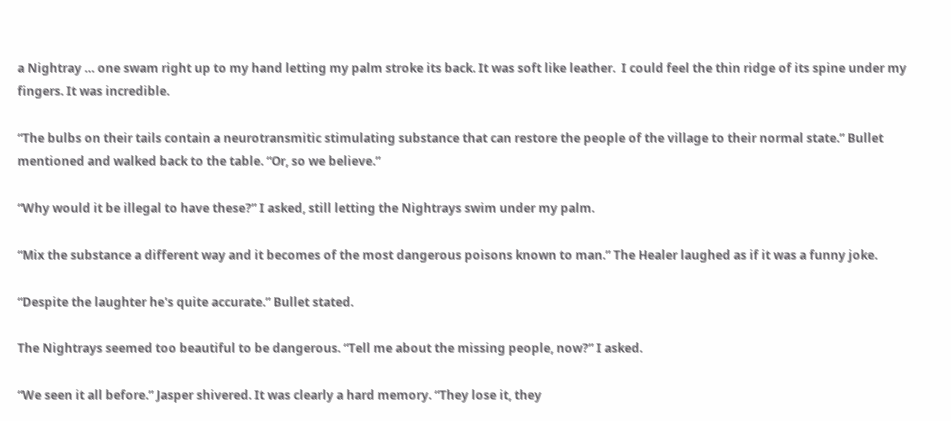a Nightray … one swam right up to my hand letting my palm stroke its back. It was soft like leather.  I could feel the thin ridge of its spine under my fingers. It was incredible.

“The bulbs on their tails contain a neurotransmitic stimulating substance that can restore the people of the village to their normal state.” Bullet mentioned and walked back to the table. “Or, so we believe.”

“Why would it be illegal to have these?” I asked, still letting the Nightrays swim under my palm.

“Mix the substance a different way and it becomes of the most dangerous poisons known to man.” The Healer laughed as if it was a funny joke.

“Despite the laughter he's quite accurate.” Bullet stated.

The Nightrays seemed too beautiful to be dangerous. “Tell me about the missing people, now?” I asked.

“We seen it all before.” Jasper shivered. It was clearly a hard memory. “They lose it, they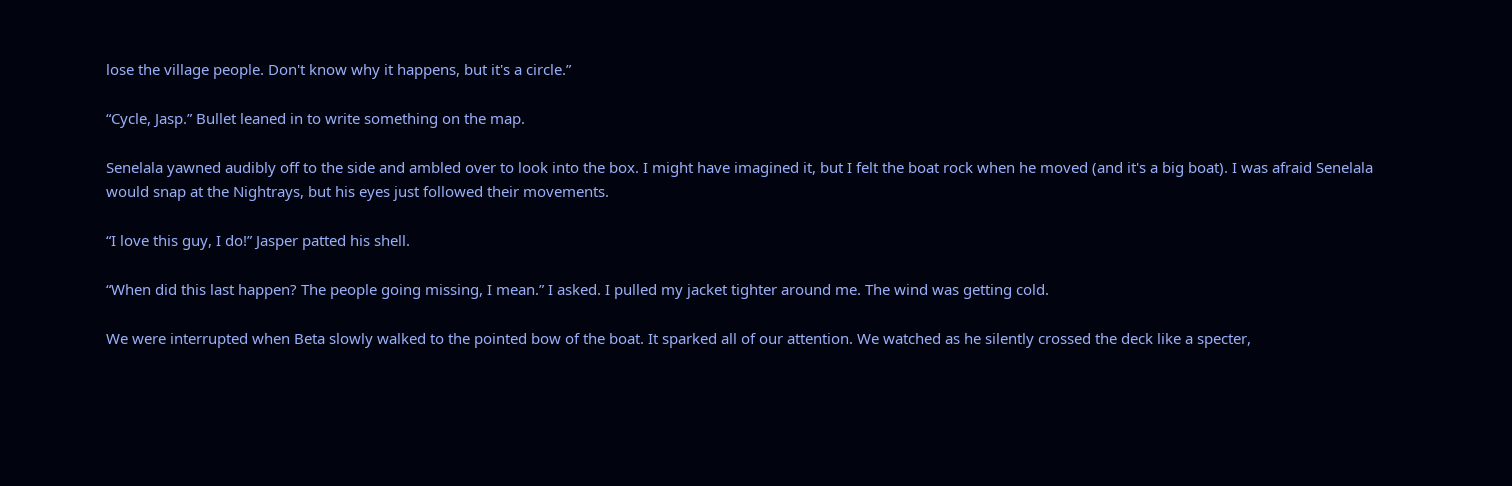lose the village people. Don't know why it happens, but it's a circle.”

“Cycle, Jasp.” Bullet leaned in to write something on the map.

Senelala yawned audibly off to the side and ambled over to look into the box. I might have imagined it, but I felt the boat rock when he moved (and it's a big boat). I was afraid Senelala would snap at the Nightrays, but his eyes just followed their movements.

“I love this guy, I do!” Jasper patted his shell.

“When did this last happen? The people going missing, I mean.” I asked. I pulled my jacket tighter around me. The wind was getting cold.

We were interrupted when Beta slowly walked to the pointed bow of the boat. It sparked all of our attention. We watched as he silently crossed the deck like a specter,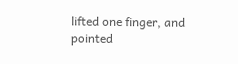lifted one finger, and pointed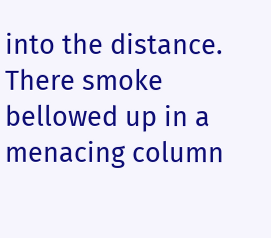into the distance. There smoke bellowed up in a menacing column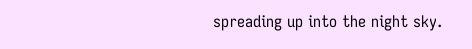spreading up into the night sky.